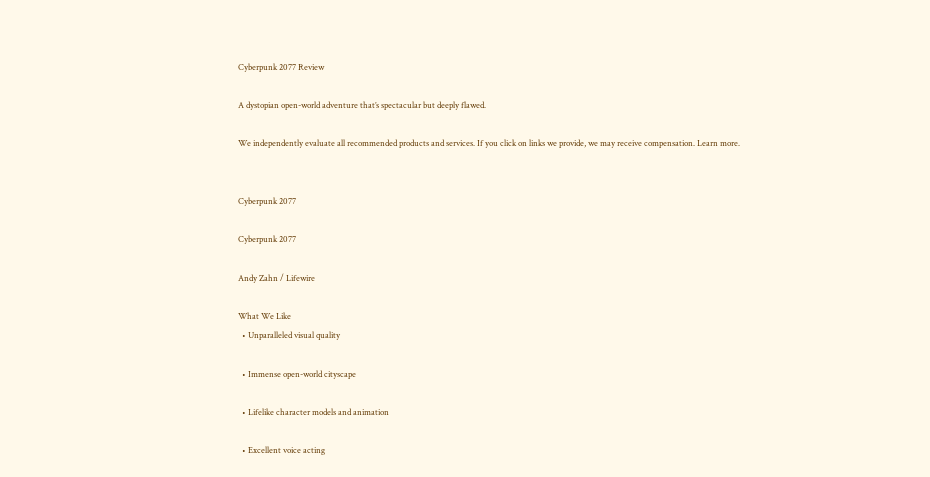Cyberpunk 2077 Review

A dystopian open-world adventure that’s spectacular but deeply flawed.

We independently evaluate all recommended products and services. If you click on links we provide, we may receive compensation. Learn more.


Cyberpunk 2077

Cyberpunk 2077

Andy Zahn / Lifewire

What We Like
  • Unparalleled visual quality

  • Immense open-world cityscape

  • Lifelike character models and animation

  • Excellent voice acting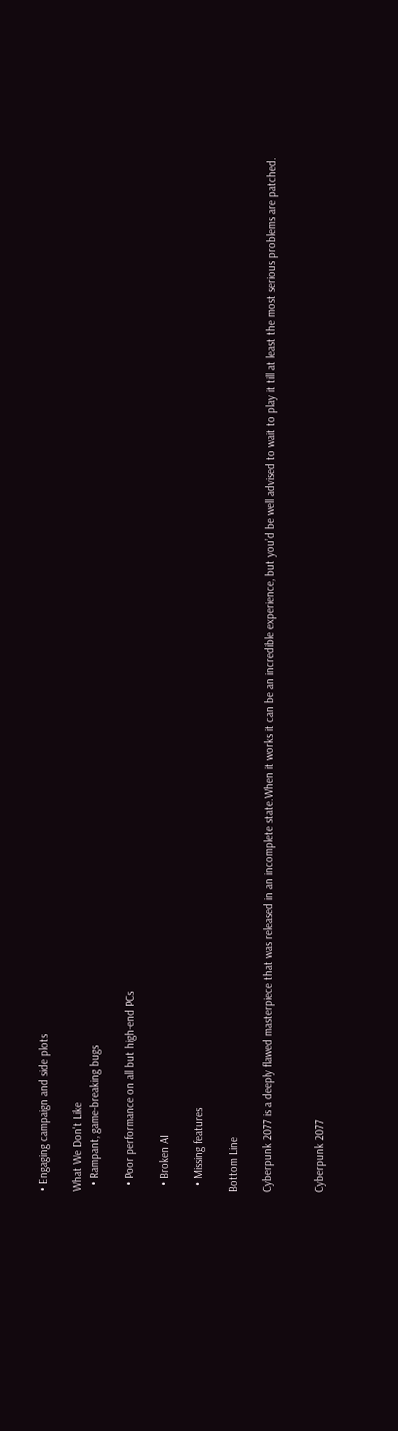• Engaging campaign and side plots

What We Don't Like
  • Rampant, game-breaking bugs

  • Poor performance on all but high-end PCs

  • Broken AI

  • Missing features

Bottom Line

Cyberpunk 2077 is a deeply flawed masterpiece that was released in an incomplete state.When it works it can be an incredible experience, but you’d be well advised to wait to play it till at least the most serious problems are patched.


Cyberpunk 2077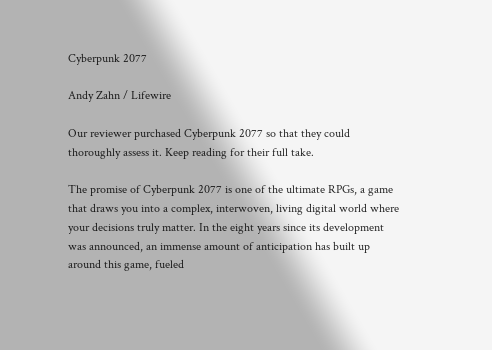Cyberpunk 2077

Andy Zahn / Lifewire

Our reviewer purchased Cyberpunk 2077 so that they could thoroughly assess it. Keep reading for their full take.

The promise of Cyberpunk 2077 is one of the ultimate RPGs, a game that draws you into a complex, interwoven, living digital world where your decisions truly matter. In the eight years since its development was announced, an immense amount of anticipation has built up around this game, fueled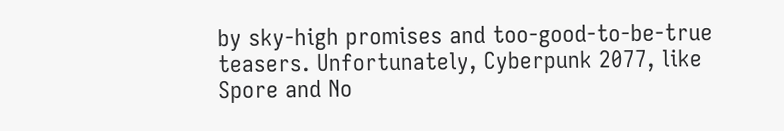by sky-high promises and too-good-to-be-true teasers. Unfortunately, Cyberpunk 2077, like Spore and No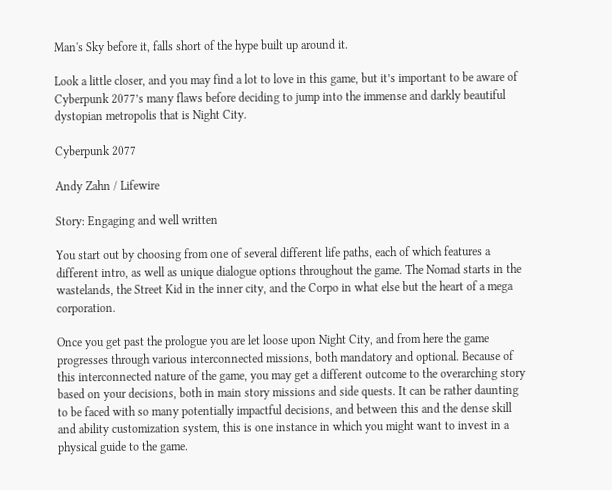Man's Sky before it, falls short of the hype built up around it.

Look a little closer, and you may find a lot to love in this game, but it’s important to be aware of Cyberpunk 2077’s many flaws before deciding to jump into the immense and darkly beautiful dystopian metropolis that is Night City.

Cyberpunk 2077

Andy Zahn / Lifewire

Story: Engaging and well written

You start out by choosing from one of several different life paths, each of which features a different intro, as well as unique dialogue options throughout the game. The Nomad starts in the wastelands, the Street Kid in the inner city, and the Corpo in what else but the heart of a mega corporation.

Once you get past the prologue you are let loose upon Night City, and from here the game progresses through various interconnected missions, both mandatory and optional. Because of this interconnected nature of the game, you may get a different outcome to the overarching story based on your decisions, both in main story missions and side quests. It can be rather daunting to be faced with so many potentially impactful decisions, and between this and the dense skill and ability customization system, this is one instance in which you might want to invest in a physical guide to the game.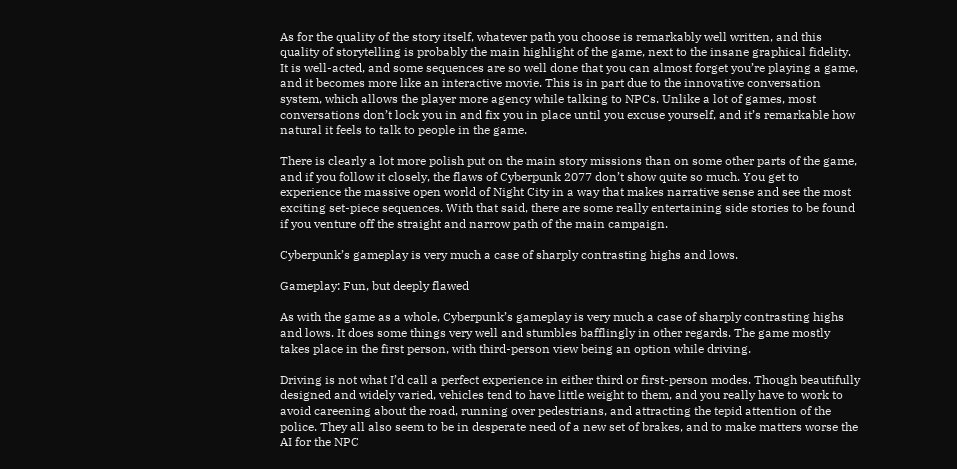As for the quality of the story itself, whatever path you choose is remarkably well written, and this quality of storytelling is probably the main highlight of the game, next to the insane graphical fidelity. It is well-acted, and some sequences are so well done that you can almost forget you’re playing a game, and it becomes more like an interactive movie. This is in part due to the innovative conversation system, which allows the player more agency while talking to NPCs. Unlike a lot of games, most conversations don’t lock you in and fix you in place until you excuse yourself, and it’s remarkable how natural it feels to talk to people in the game.

There is clearly a lot more polish put on the main story missions than on some other parts of the game, and if you follow it closely, the flaws of Cyberpunk 2077 don’t show quite so much. You get to experience the massive open world of Night City in a way that makes narrative sense and see the most exciting set-piece sequences. With that said, there are some really entertaining side stories to be found if you venture off the straight and narrow path of the main campaign.

Cyberpunk’s gameplay is very much a case of sharply contrasting highs and lows.

Gameplay: Fun, but deeply flawed

As with the game as a whole, Cyberpunk’s gameplay is very much a case of sharply contrasting highs and lows. It does some things very well and stumbles bafflingly in other regards. The game mostly takes place in the first person, with third-person view being an option while driving.

Driving is not what I’d call a perfect experience in either third or first-person modes. Though beautifully designed and widely varied, vehicles tend to have little weight to them, and you really have to work to avoid careening about the road, running over pedestrians, and attracting the tepid attention of the police. They all also seem to be in desperate need of a new set of brakes, and to make matters worse the AI for the NPC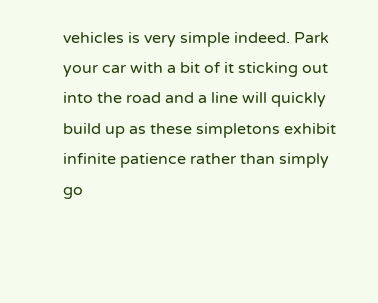vehicles is very simple indeed. Park your car with a bit of it sticking out into the road and a line will quickly build up as these simpletons exhibit infinite patience rather than simply go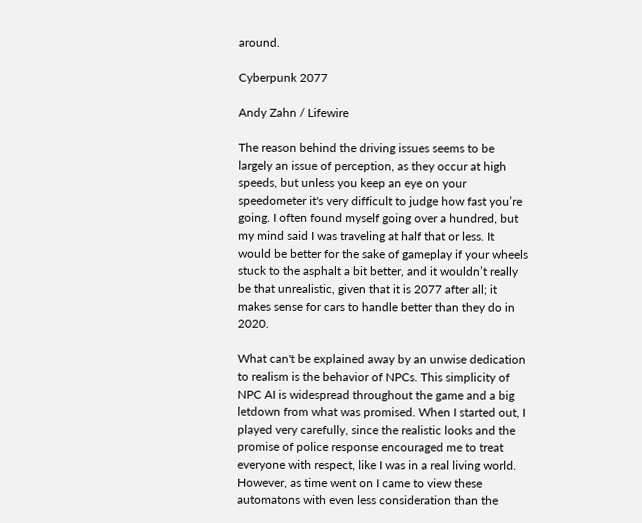around.

Cyberpunk 2077

Andy Zahn / Lifewire

The reason behind the driving issues seems to be largely an issue of perception, as they occur at high speeds, but unless you keep an eye on your speedometer it's very difficult to judge how fast you’re going. I often found myself going over a hundred, but my mind said I was traveling at half that or less. It would be better for the sake of gameplay if your wheels stuck to the asphalt a bit better, and it wouldn’t really be that unrealistic, given that it is 2077 after all; it makes sense for cars to handle better than they do in 2020.

What can't be explained away by an unwise dedication to realism is the behavior of NPCs. This simplicity of NPC AI is widespread throughout the game and a big letdown from what was promised. When I started out, I played very carefully, since the realistic looks and the promise of police response encouraged me to treat everyone with respect, like I was in a real living world. However, as time went on I came to view these automatons with even less consideration than the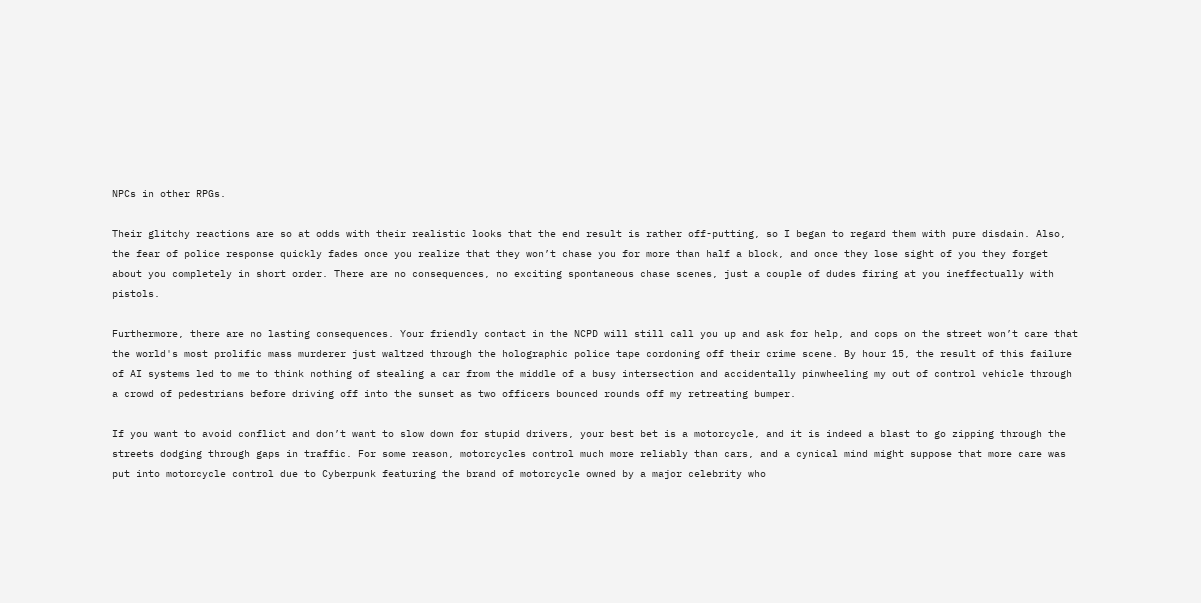NPCs in other RPGs.

Their glitchy reactions are so at odds with their realistic looks that the end result is rather off-putting, so I began to regard them with pure disdain. Also, the fear of police response quickly fades once you realize that they won’t chase you for more than half a block, and once they lose sight of you they forget about you completely in short order. There are no consequences, no exciting spontaneous chase scenes, just a couple of dudes firing at you ineffectually with pistols.

Furthermore, there are no lasting consequences. Your friendly contact in the NCPD will still call you up and ask for help, and cops on the street won’t care that the world's most prolific mass murderer just waltzed through the holographic police tape cordoning off their crime scene. By hour 15, the result of this failure of AI systems led to me to think nothing of stealing a car from the middle of a busy intersection and accidentally pinwheeling my out of control vehicle through a crowd of pedestrians before driving off into the sunset as two officers bounced rounds off my retreating bumper.

If you want to avoid conflict and don’t want to slow down for stupid drivers, your best bet is a motorcycle, and it is indeed a blast to go zipping through the streets dodging through gaps in traffic. For some reason, motorcycles control much more reliably than cars, and a cynical mind might suppose that more care was put into motorcycle control due to Cyberpunk featuring the brand of motorcycle owned by a major celebrity who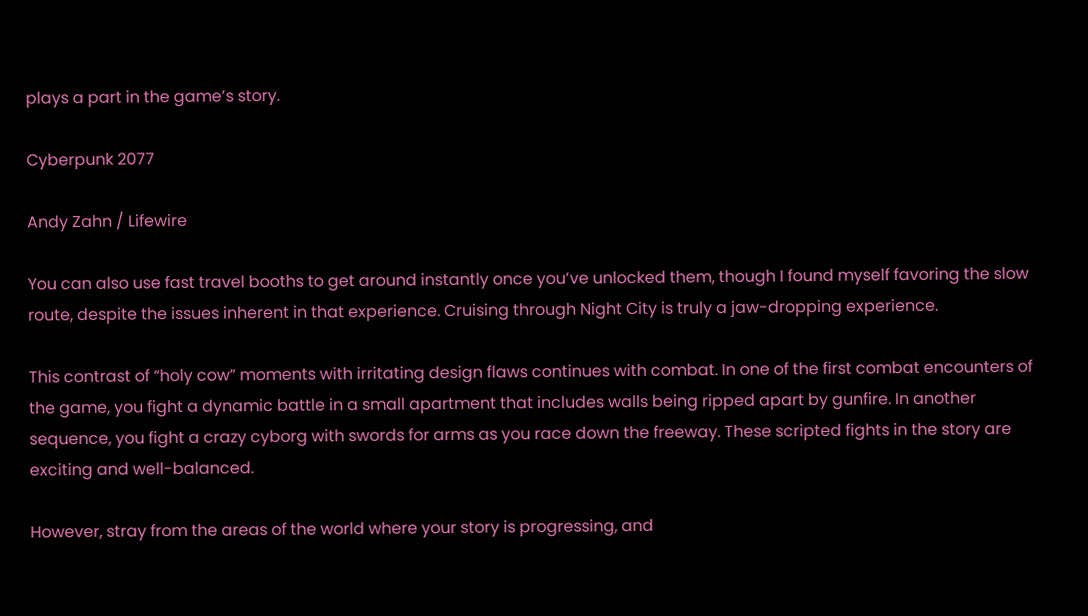plays a part in the game’s story.

Cyberpunk 2077

Andy Zahn / Lifewire

You can also use fast travel booths to get around instantly once you’ve unlocked them, though I found myself favoring the slow route, despite the issues inherent in that experience. Cruising through Night City is truly a jaw-dropping experience.

This contrast of “holy cow” moments with irritating design flaws continues with combat. In one of the first combat encounters of the game, you fight a dynamic battle in a small apartment that includes walls being ripped apart by gunfire. In another sequence, you fight a crazy cyborg with swords for arms as you race down the freeway. These scripted fights in the story are exciting and well-balanced.

However, stray from the areas of the world where your story is progressing, and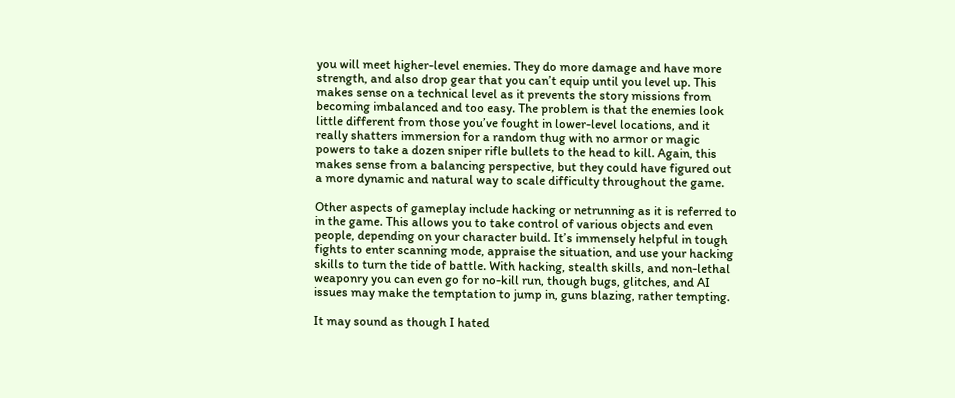you will meet higher-level enemies. They do more damage and have more strength, and also drop gear that you can’t equip until you level up. This makes sense on a technical level as it prevents the story missions from becoming imbalanced and too easy. The problem is that the enemies look little different from those you’ve fought in lower-level locations, and it really shatters immersion for a random thug with no armor or magic powers to take a dozen sniper rifle bullets to the head to kill. Again, this makes sense from a balancing perspective, but they could have figured out a more dynamic and natural way to scale difficulty throughout the game.

Other aspects of gameplay include hacking or netrunning as it is referred to in the game. This allows you to take control of various objects and even people, depending on your character build. It’s immensely helpful in tough fights to enter scanning mode, appraise the situation, and use your hacking skills to turn the tide of battle. With hacking, stealth skills, and non-lethal weaponry you can even go for no-kill run, though bugs, glitches, and AI issues may make the temptation to jump in, guns blazing, rather tempting.

It may sound as though I hated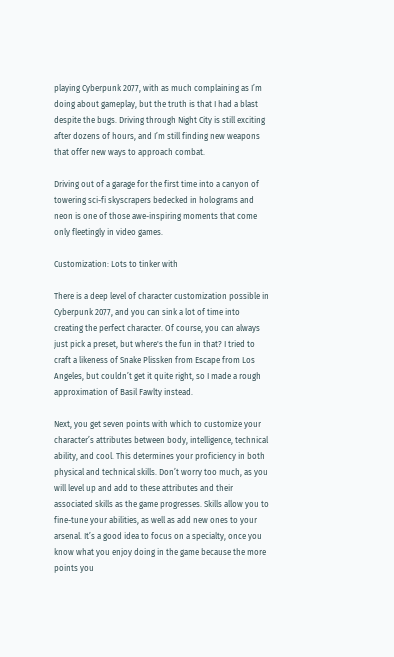playing Cyberpunk 2077, with as much complaining as I’m doing about gameplay, but the truth is that I had a blast despite the bugs. Driving through Night City is still exciting after dozens of hours, and I’m still finding new weapons that offer new ways to approach combat.

Driving out of a garage for the first time into a canyon of towering sci-fi skyscrapers bedecked in holograms and neon is one of those awe-inspiring moments that come only fleetingly in video games.

Customization: Lots to tinker with

There is a deep level of character customization possible in Cyberpunk 2077, and you can sink a lot of time into creating the perfect character. Of course, you can always just pick a preset, but where's the fun in that? I tried to craft a likeness of Snake Plissken from Escape from Los Angeles, but couldn’t get it quite right, so I made a rough approximation of Basil Fawlty instead.

Next, you get seven points with which to customize your character’s attributes between body, intelligence, technical ability, and cool. This determines your proficiency in both physical and technical skills. Don’t worry too much, as you will level up and add to these attributes and their associated skills as the game progresses. Skills allow you to fine-tune your abilities, as well as add new ones to your arsenal. It’s a good idea to focus on a specialty, once you know what you enjoy doing in the game because the more points you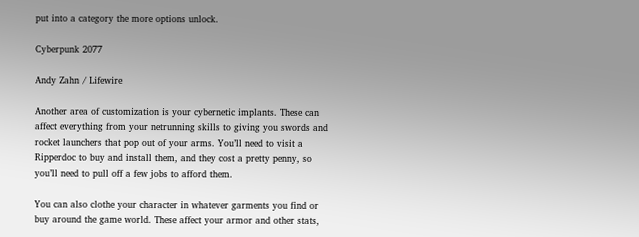put into a category the more options unlock.

Cyberpunk 2077

Andy Zahn / Lifewire

Another area of customization is your cybernetic implants. These can affect everything from your netrunning skills to giving you swords and rocket launchers that pop out of your arms. You’ll need to visit a Ripperdoc to buy and install them, and they cost a pretty penny, so you’ll need to pull off a few jobs to afford them.

You can also clothe your character in whatever garments you find or buy around the game world. These affect your armor and other stats,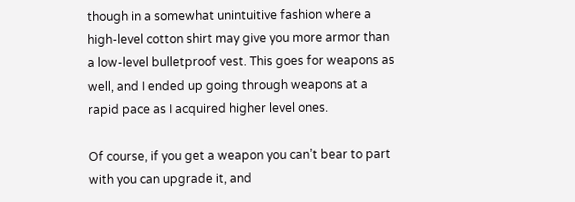though in a somewhat unintuitive fashion where a high-level cotton shirt may give you more armor than a low-level bulletproof vest. This goes for weapons as well, and I ended up going through weapons at a rapid pace as I acquired higher level ones.

Of course, if you get a weapon you can’t bear to part with you can upgrade it, and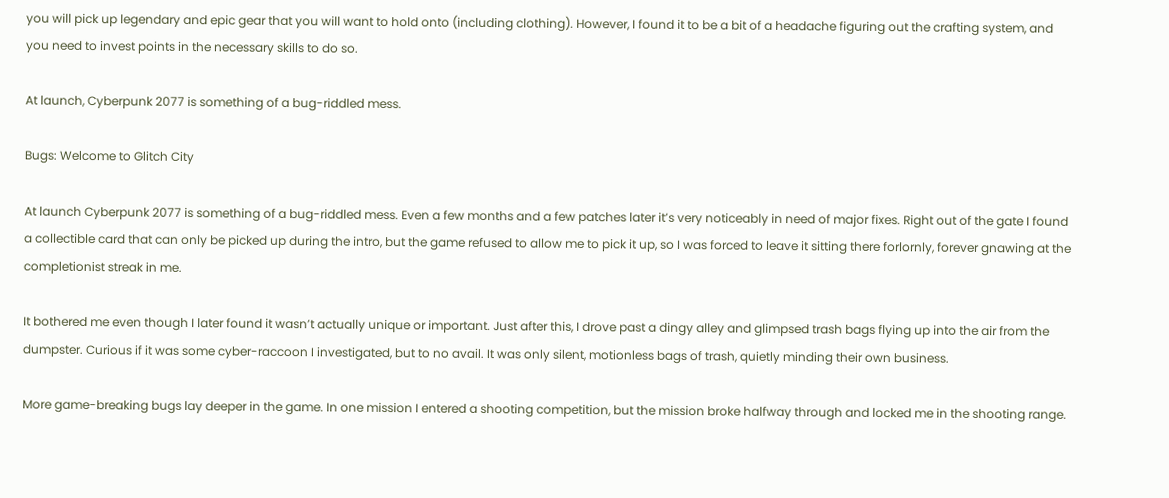you will pick up legendary and epic gear that you will want to hold onto (including clothing). However, I found it to be a bit of a headache figuring out the crafting system, and you need to invest points in the necessary skills to do so.

At launch, Cyberpunk 2077 is something of a bug-riddled mess.

Bugs: Welcome to Glitch City

At launch Cyberpunk 2077 is something of a bug-riddled mess. Even a few months and a few patches later it’s very noticeably in need of major fixes. Right out of the gate I found a collectible card that can only be picked up during the intro, but the game refused to allow me to pick it up, so I was forced to leave it sitting there forlornly, forever gnawing at the completionist streak in me.

It bothered me even though I later found it wasn’t actually unique or important. Just after this, I drove past a dingy alley and glimpsed trash bags flying up into the air from the dumpster. Curious if it was some cyber-raccoon I investigated, but to no avail. It was only silent, motionless bags of trash, quietly minding their own business.

More game-breaking bugs lay deeper in the game. In one mission I entered a shooting competition, but the mission broke halfway through and locked me in the shooting range.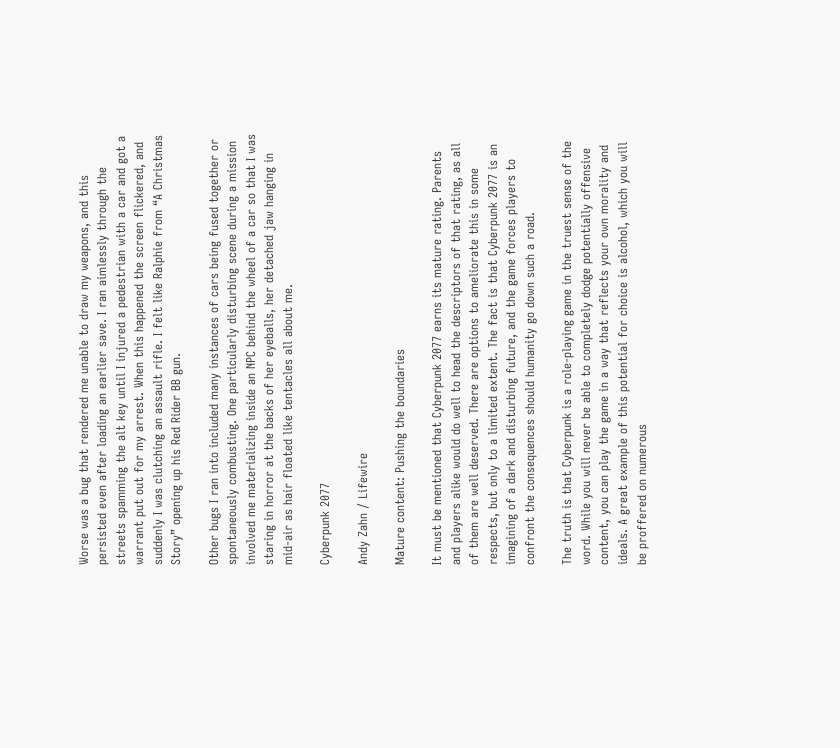Worse was a bug that rendered me unable to draw my weapons, and this persisted even after loading an earlier save. I ran aimlessly through the streets spamming the alt key until I injured a pedestrian with a car and got a warrant put out for my arrest. When this happened the screen flickered, and suddenly I was clutching an assault rifle. I felt like Ralphie from “A Christmas Story” opening up his Red Rider BB gun.

Other bugs I ran into included many instances of cars being fused together or spontaneously combusting. One particularly disturbing scene during a mission involved me materializing inside an NPC behind the wheel of a car so that I was staring in horror at the backs of her eyeballs, her detached jaw hanging in mid-air as hair floated like tentacles all about me.

Cyberpunk 2077

Andy Zahn / Lifewire

Mature content: Pushing the boundaries

It must be mentioned that Cyberpunk 2077 earns its mature rating. Parents and players alike would do well to head the descriptors of that rating, as all of them are well deserved. There are options to ameliorate this in some respects, but only to a limited extent. The fact is that Cyberpunk 2077 is an imagining of a dark and disturbing future, and the game forces players to confront the consequences should humanity go down such a road.

The truth is that Cyberpunk is a role-playing game in the truest sense of the word. While you will never be able to completely dodge potentially offensive content, you can play the game in a way that reflects your own morality and ideals. A great example of this potential for choice is alcohol, which you will be proffered on numerous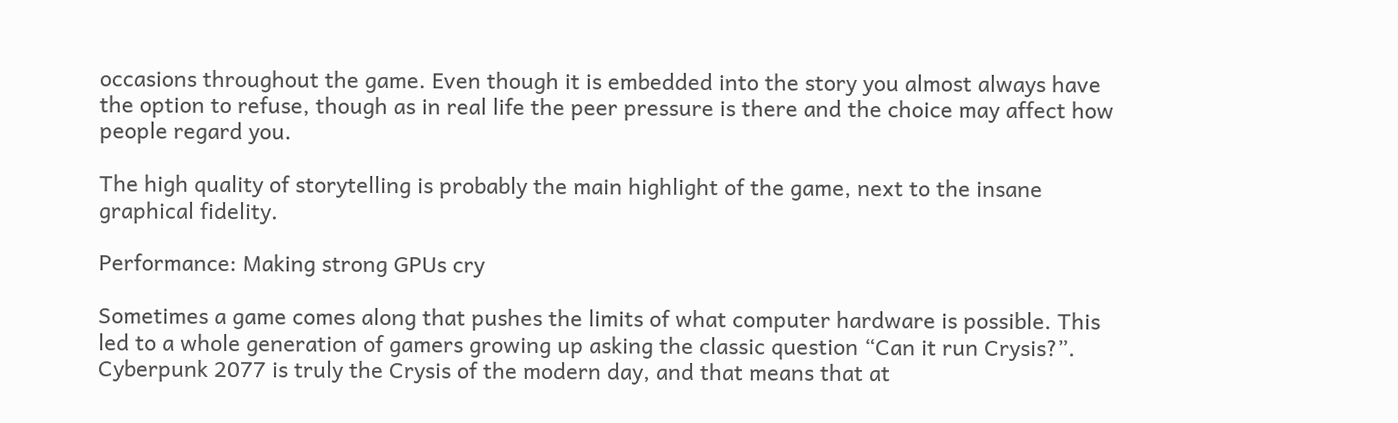occasions throughout the game. Even though it is embedded into the story you almost always have the option to refuse, though as in real life the peer pressure is there and the choice may affect how people regard you.

The high quality of storytelling is probably the main highlight of the game, next to the insane graphical fidelity.

Performance: Making strong GPUs cry

Sometimes a game comes along that pushes the limits of what computer hardware is possible. This led to a whole generation of gamers growing up asking the classic question “Can it run Crysis?”. Cyberpunk 2077 is truly the Crysis of the modern day, and that means that at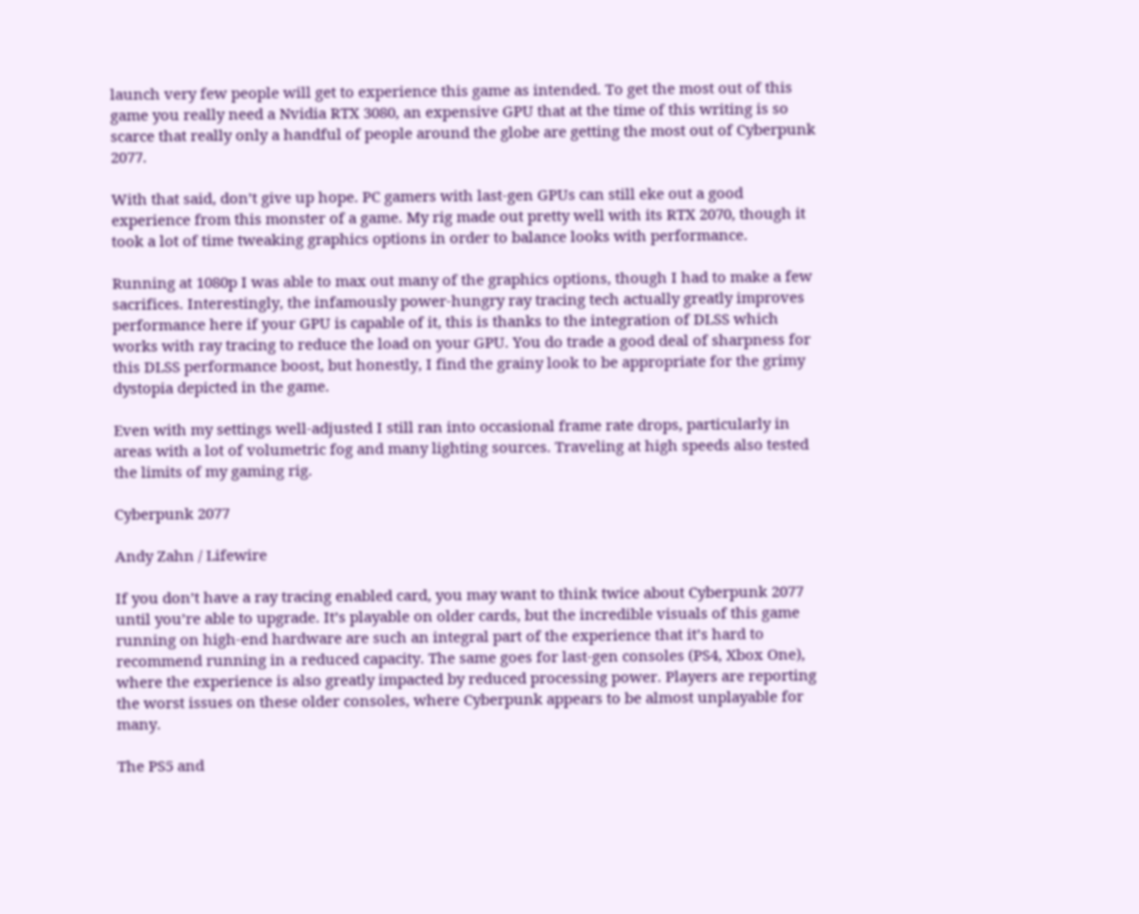launch very few people will get to experience this game as intended. To get the most out of this game you really need a Nvidia RTX 3080, an expensive GPU that at the time of this writing is so scarce that really only a handful of people around the globe are getting the most out of Cyberpunk 2077.

With that said, don’t give up hope. PC gamers with last-gen GPUs can still eke out a good experience from this monster of a game. My rig made out pretty well with its RTX 2070, though it took a lot of time tweaking graphics options in order to balance looks with performance.

Running at 1080p I was able to max out many of the graphics options, though I had to make a few sacrifices. Interestingly, the infamously power-hungry ray tracing tech actually greatly improves performance here if your GPU is capable of it, this is thanks to the integration of DLSS which works with ray tracing to reduce the load on your GPU. You do trade a good deal of sharpness for this DLSS performance boost, but honestly, I find the grainy look to be appropriate for the grimy dystopia depicted in the game.

Even with my settings well-adjusted I still ran into occasional frame rate drops, particularly in areas with a lot of volumetric fog and many lighting sources. Traveling at high speeds also tested the limits of my gaming rig.

Cyberpunk 2077

Andy Zahn / Lifewire

If you don’t have a ray tracing enabled card, you may want to think twice about Cyberpunk 2077 until you’re able to upgrade. It’s playable on older cards, but the incredible visuals of this game running on high-end hardware are such an integral part of the experience that it’s hard to recommend running in a reduced capacity. The same goes for last-gen consoles (PS4, Xbox One), where the experience is also greatly impacted by reduced processing power. Players are reporting the worst issues on these older consoles, where Cyberpunk appears to be almost unplayable for many.

The PS5 and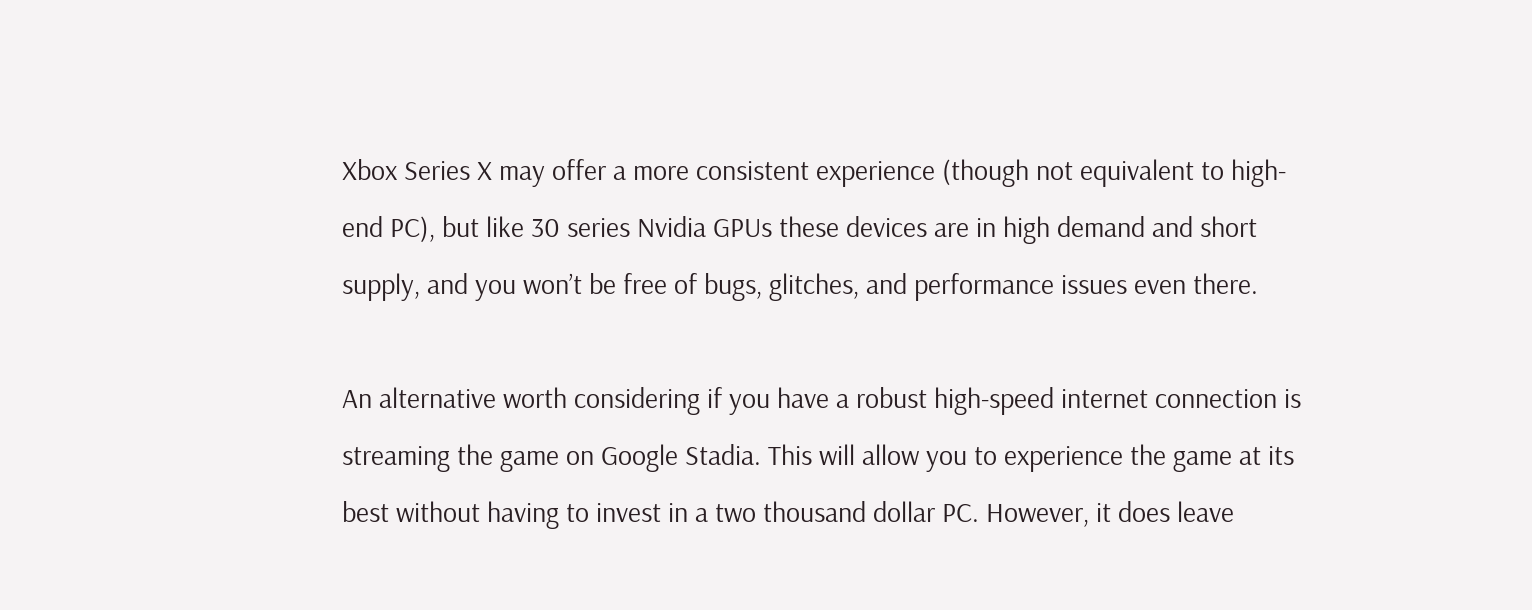Xbox Series X may offer a more consistent experience (though not equivalent to high-end PC), but like 30 series Nvidia GPUs these devices are in high demand and short supply, and you won’t be free of bugs, glitches, and performance issues even there.

An alternative worth considering if you have a robust high-speed internet connection is streaming the game on Google Stadia. This will allow you to experience the game at its best without having to invest in a two thousand dollar PC. However, it does leave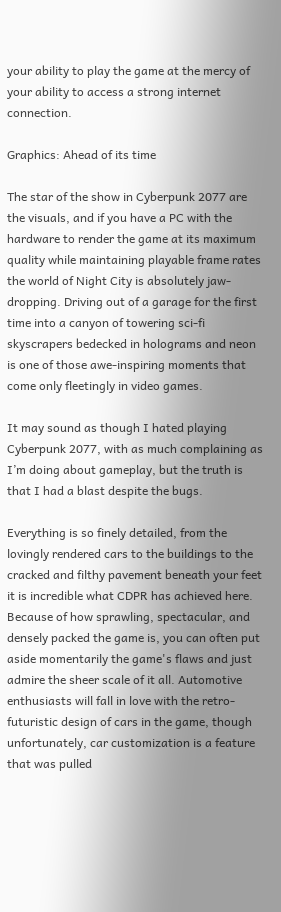your ability to play the game at the mercy of your ability to access a strong internet connection.

Graphics: Ahead of its time

The star of the show in Cyberpunk 2077 are the visuals, and if you have a PC with the hardware to render the game at its maximum quality while maintaining playable frame rates the world of Night City is absolutely jaw-dropping. Driving out of a garage for the first time into a canyon of towering sci-fi skyscrapers bedecked in holograms and neon is one of those awe-inspiring moments that come only fleetingly in video games.

It may sound as though I hated playing Cyberpunk 2077, with as much complaining as I’m doing about gameplay, but the truth is that I had a blast despite the bugs.

Everything is so finely detailed, from the lovingly rendered cars to the buildings to the cracked and filthy pavement beneath your feet it is incredible what CDPR has achieved here. Because of how sprawling, spectacular, and densely packed the game is, you can often put aside momentarily the game's flaws and just admire the sheer scale of it all. Automotive enthusiasts will fall in love with the retro-futuristic design of cars in the game, though unfortunately, car customization is a feature that was pulled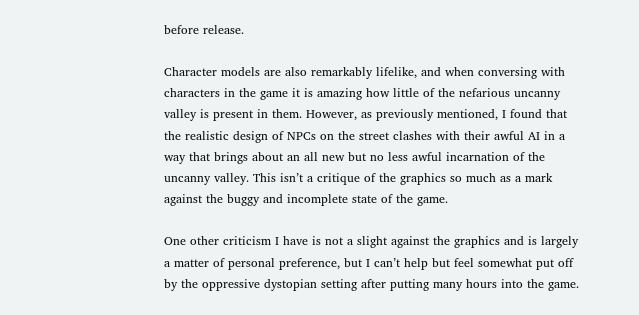before release.

Character models are also remarkably lifelike, and when conversing with characters in the game it is amazing how little of the nefarious uncanny valley is present in them. However, as previously mentioned, I found that the realistic design of NPCs on the street clashes with their awful AI in a way that brings about an all new but no less awful incarnation of the uncanny valley. This isn’t a critique of the graphics so much as a mark against the buggy and incomplete state of the game.

One other criticism I have is not a slight against the graphics and is largely a matter of personal preference, but I can’t help but feel somewhat put off by the oppressive dystopian setting after putting many hours into the game.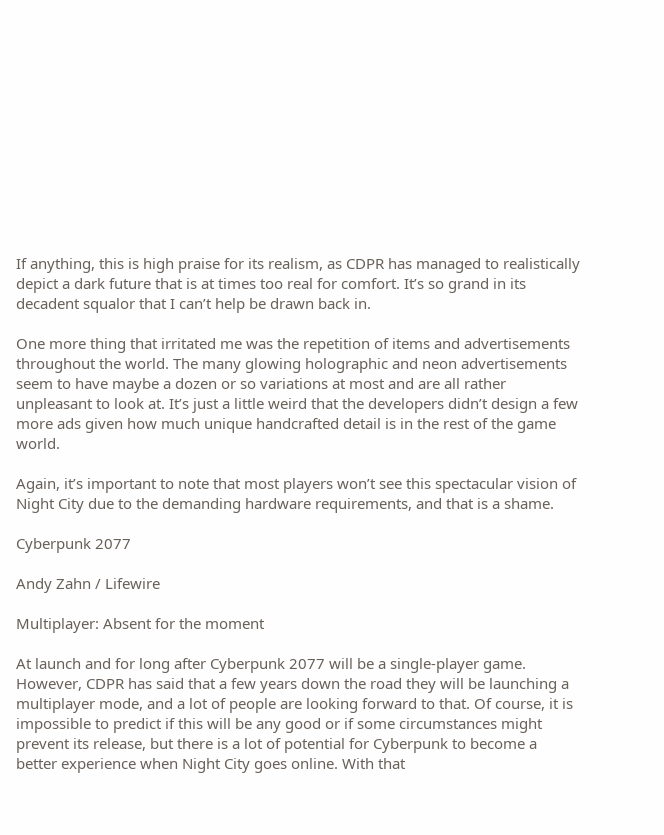If anything, this is high praise for its realism, as CDPR has managed to realistically depict a dark future that is at times too real for comfort. It’s so grand in its decadent squalor that I can’t help be drawn back in.

One more thing that irritated me was the repetition of items and advertisements throughout the world. The many glowing holographic and neon advertisements seem to have maybe a dozen or so variations at most and are all rather unpleasant to look at. It’s just a little weird that the developers didn’t design a few more ads given how much unique handcrafted detail is in the rest of the game world.

Again, it’s important to note that most players won’t see this spectacular vision of Night City due to the demanding hardware requirements, and that is a shame.

Cyberpunk 2077

Andy Zahn / Lifewire

Multiplayer: Absent for the moment

At launch and for long after Cyberpunk 2077 will be a single-player game. However, CDPR has said that a few years down the road they will be launching a multiplayer mode, and a lot of people are looking forward to that. Of course, it is impossible to predict if this will be any good or if some circumstances might prevent its release, but there is a lot of potential for Cyberpunk to become a better experience when Night City goes online. With that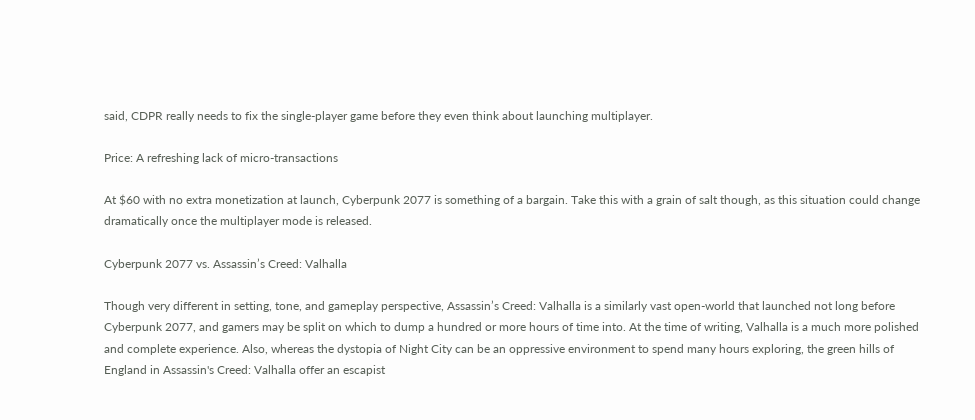said, CDPR really needs to fix the single-player game before they even think about launching multiplayer.

Price: A refreshing lack of micro-transactions

At $60 with no extra monetization at launch, Cyberpunk 2077 is something of a bargain. Take this with a grain of salt though, as this situation could change dramatically once the multiplayer mode is released.

Cyberpunk 2077 vs. Assassin’s Creed: Valhalla

Though very different in setting, tone, and gameplay perspective, Assassin’s Creed: Valhalla is a similarly vast open-world that launched not long before Cyberpunk 2077, and gamers may be split on which to dump a hundred or more hours of time into. At the time of writing, Valhalla is a much more polished and complete experience. Also, whereas the dystopia of Night City can be an oppressive environment to spend many hours exploring, the green hills of England in Assassin's Creed: Valhalla offer an escapist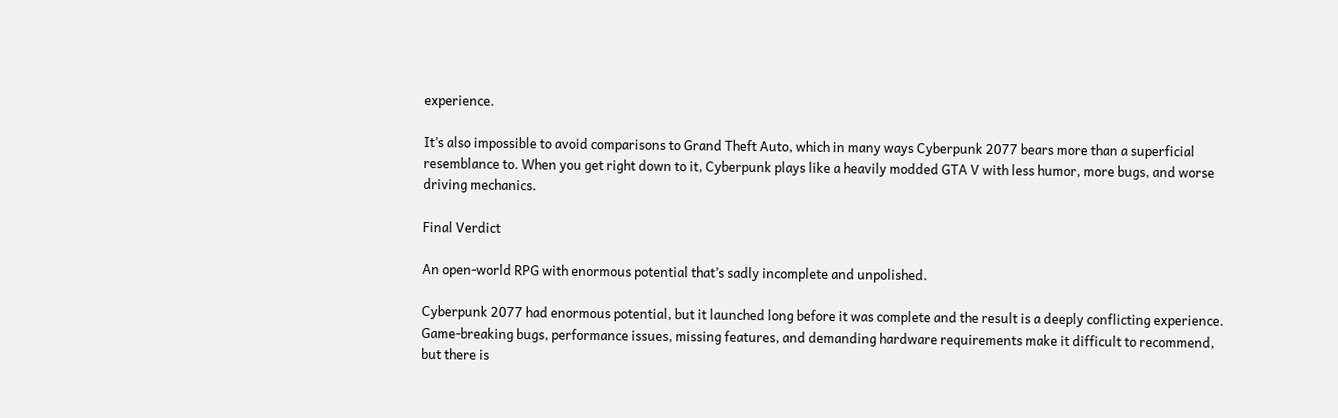experience.

It’s also impossible to avoid comparisons to Grand Theft Auto, which in many ways Cyberpunk 2077 bears more than a superficial resemblance to. When you get right down to it, Cyberpunk plays like a heavily modded GTA V with less humor, more bugs, and worse driving mechanics.

Final Verdict

An open-world RPG with enormous potential that’s sadly incomplete and unpolished.

Cyberpunk 2077 had enormous potential, but it launched long before it was complete and the result is a deeply conflicting experience. Game-breaking bugs, performance issues, missing features, and demanding hardware requirements make it difficult to recommend, but there is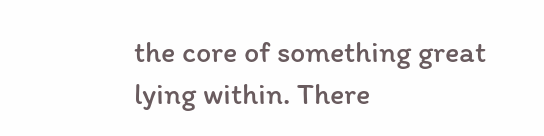the core of something great lying within. There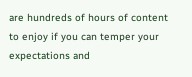are hundreds of hours of content to enjoy if you can temper your expectations and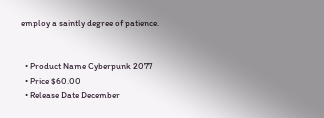employ a saintly degree of patience.


  • Product Name Cyberpunk 2077
  • Price $60.00
  • Release Date December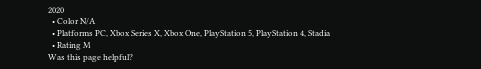2020
  • Color N/A
  • Platforms PC, Xbox Series X, Xbox One, PlayStation 5, PlayStation 4, Stadia
  • Rating M
Was this page helpful?